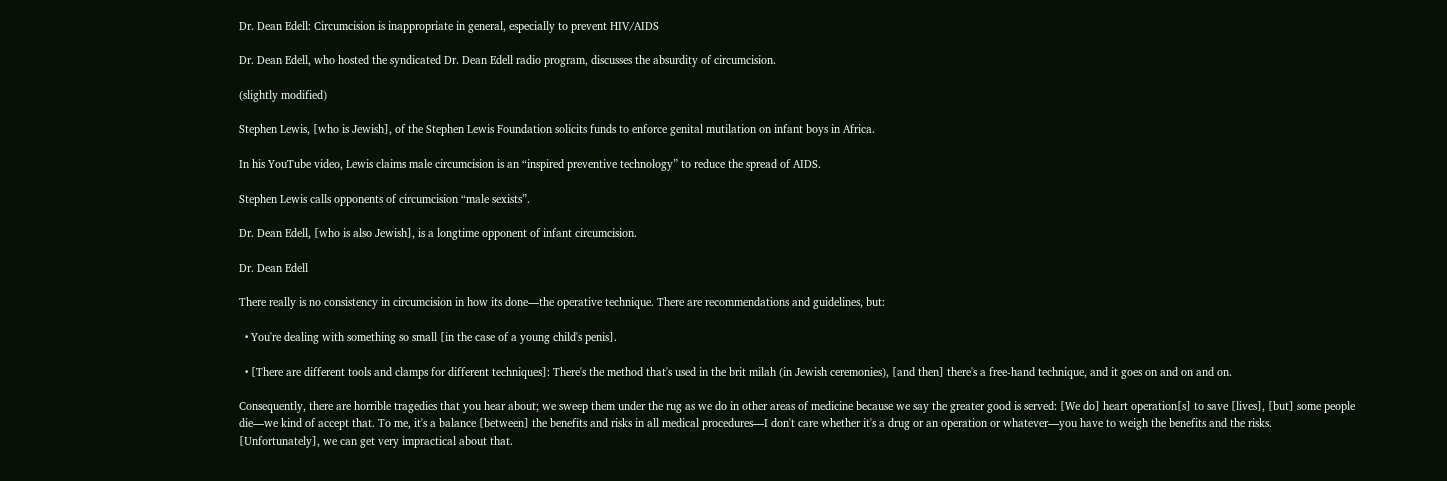Dr. Dean Edell: Circumcision is inappropriate in general, especially to prevent HIV/AIDS

Dr. Dean Edell, who hosted the syndicated Dr. Dean Edell radio program, discusses the absurdity of circumcision.

(slightly modified)

Stephen Lewis, [who is Jewish], of the Stephen Lewis Foundation solicits funds to enforce genital mutilation on infant boys in Africa.

In his YouTube video, Lewis claims male circumcision is an “inspired preventive technology” to reduce the spread of AIDS.

Stephen Lewis calls opponents of circumcision “male sexists”.

Dr. Dean Edell, [who is also Jewish], is a longtime opponent of infant circumcision.

Dr. Dean Edell

There really is no consistency in circumcision in how its done—the operative technique. There are recommendations and guidelines, but:

  • You're dealing with something so small [in the case of a young child's penis].

  • [There are different tools and clamps for different techniques]: There's the method that's used in the brit milah (in Jewish ceremonies), [and then] there's a free-hand technique, and it goes on and on and on.

Consequently, there are horrible tragedies that you hear about; we sweep them under the rug as we do in other areas of medicine because we say the greater good is served: [We do] heart operation[s] to save [lives], [but] some people die—we kind of accept that. To me, it's a balance [between] the benefits and risks in all medical procedures—I don't care whether it's a drug or an operation or whatever—you have to weigh the benefits and the risks. [Unfortunately], we can get very impractical about that.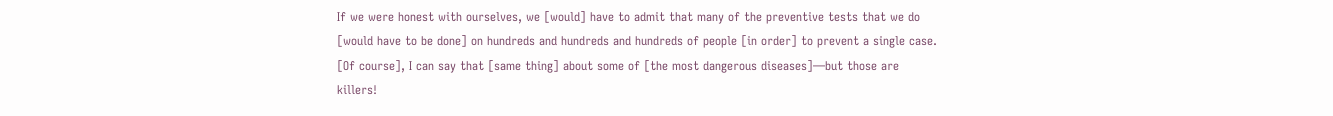If we were honest with ourselves, we [would] have to admit that many of the preventive tests that we do [would have to be done] on hundreds and hundreds and hundreds of people [in order] to prevent a single case. [Of course], I can say that [same thing] about some of [the most dangerous diseases]—but those are killers!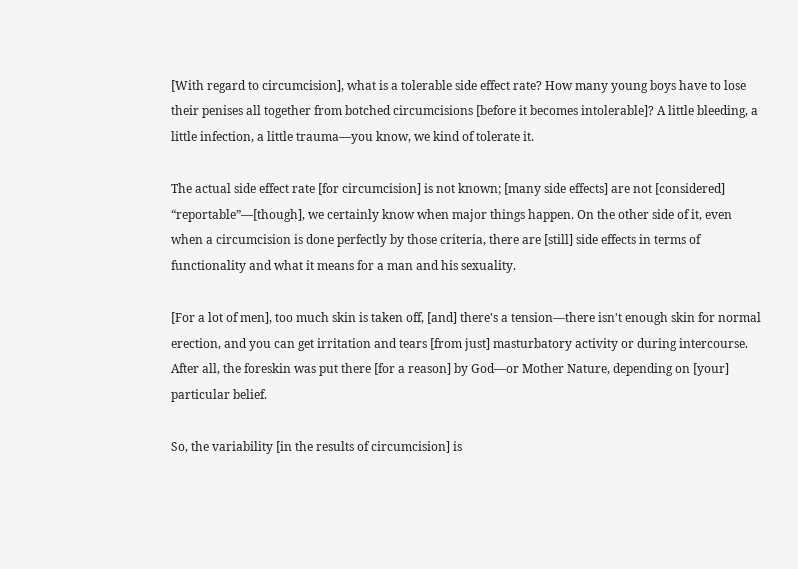[With regard to circumcision], what is a tolerable side effect rate? How many young boys have to lose their penises all together from botched circumcisions [before it becomes intolerable]? A little bleeding, a little infection, a little trauma—you know, we kind of tolerate it.

The actual side effect rate [for circumcision] is not known; [many side effects] are not [considered] “reportable”—[though], we certainly know when major things happen. On the other side of it, even when a circumcision is done perfectly by those criteria, there are [still] side effects in terms of functionality and what it means for a man and his sexuality.

[For a lot of men], too much skin is taken off, [and] there's a tension—there isn't enough skin for normal erection, and you can get irritation and tears [from just] masturbatory activity or during intercourse. After all, the foreskin was put there [for a reason] by God—or Mother Nature, depending on [your] particular belief.

So, the variability [in the results of circumcision] is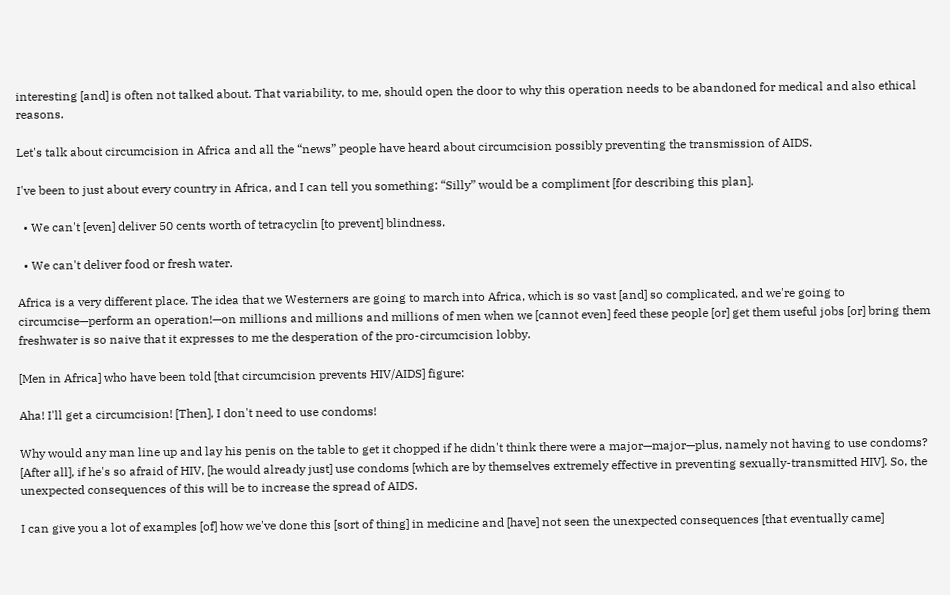interesting [and] is often not talked about. That variability, to me, should open the door to why this operation needs to be abandoned for medical and also ethical reasons.

Let's talk about circumcision in Africa and all the “news” people have heard about circumcision possibly preventing the transmission of AIDS.

I've been to just about every country in Africa, and I can tell you something: “Silly” would be a compliment [for describing this plan].

  • We can't [even] deliver 50 cents worth of tetracyclin [to prevent] blindness.

  • We can't deliver food or fresh water.

Africa is a very different place. The idea that we Westerners are going to march into Africa, which is so vast [and] so complicated, and we're going to circumcise—perform an operation!—on millions and millions and millions of men when we [cannot even] feed these people [or] get them useful jobs [or] bring them freshwater is so naive that it expresses to me the desperation of the pro-circumcision lobby.

[Men in Africa] who have been told [that circumcision prevents HIV/AIDS] figure:

Aha! I'll get a circumcision! [Then], I don't need to use condoms!

Why would any man line up and lay his penis on the table to get it chopped if he didn't think there were a major—major—plus, namely not having to use condoms? [After all], if he's so afraid of HIV, [he would already just] use condoms [which are by themselves extremely effective in preventing sexually-transmitted HIV]. So, the unexpected consequences of this will be to increase the spread of AIDS.

I can give you a lot of examples [of] how we've done this [sort of thing] in medicine and [have] not seen the unexpected consequences [that eventually came]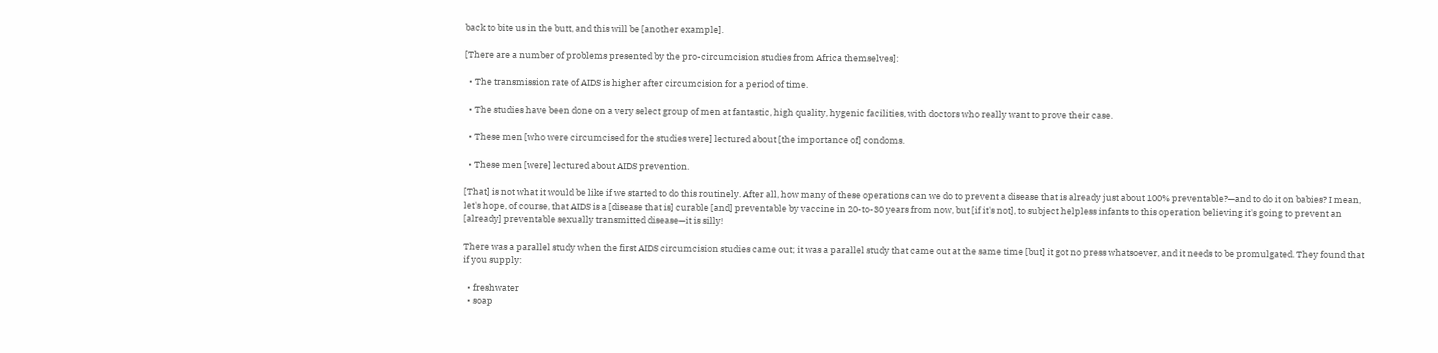back to bite us in the butt, and this will be [another example].

[There are a number of problems presented by the pro-circumcision studies from Africa themselves]:

  • The transmission rate of AIDS is higher after circumcision for a period of time.

  • The studies have been done on a very select group of men at fantastic, high quality, hygenic facilities, with doctors who really want to prove their case.

  • These men [who were circumcised for the studies were] lectured about [the importance of] condoms.

  • These men [were] lectured about AIDS prevention.

[That] is not what it would be like if we started to do this routinely. After all, how many of these operations can we do to prevent a disease that is already just about 100% preventable?—and to do it on babies? I mean, let's hope, of course, that AIDS is a [disease that is] curable [and] preventable by vaccine in 20-to-30 years from now, but [if it's not], to subject helpless infants to this operation believing it's going to prevent an [already] preventable sexually transmitted disease—it is silly!

There was a parallel study when the first AIDS circumcision studies came out; it was a parallel study that came out at the same time [but] it got no press whatsoever, and it needs to be promulgated. They found that if you supply:

  • freshwater
  • soap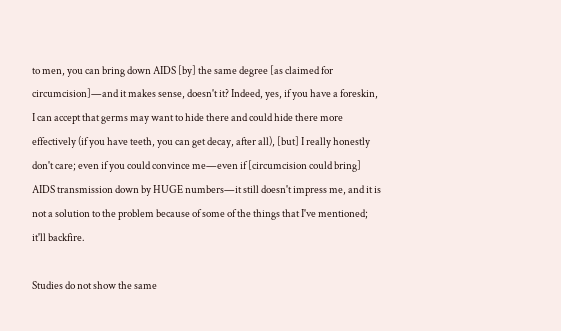to men, you can bring down AIDS [by] the same degree [as claimed for circumcision]—and it makes sense, doesn't it? Indeed, yes, if you have a foreskin, I can accept that germs may want to hide there and could hide there more effectively (if you have teeth, you can get decay, after all), [but] I really honestly don't care; even if you could convince me—even if [circumcision could bring] AIDS transmission down by HUGE numbers—it still doesn't impress me, and it is not a solution to the problem because of some of the things that I've mentioned; it'll backfire.

Studies do not show the same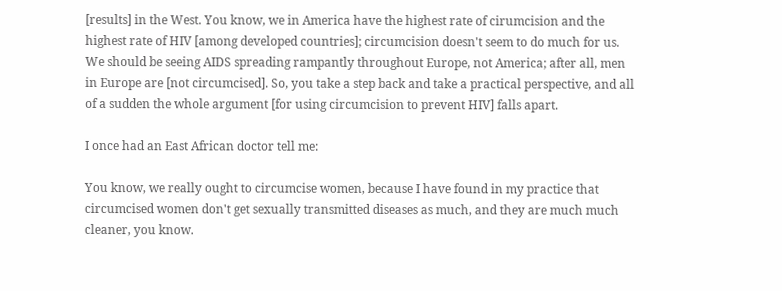[results] in the West. You know, we in America have the highest rate of cirumcision and the highest rate of HIV [among developed countries]; circumcision doesn't seem to do much for us. We should be seeing AIDS spreading rampantly throughout Europe, not America; after all, men in Europe are [not circumcised]. So, you take a step back and take a practical perspective, and all of a sudden the whole argument [for using circumcision to prevent HIV] falls apart.

I once had an East African doctor tell me:

You know, we really ought to circumcise women, because I have found in my practice that circumcised women don't get sexually transmitted diseases as much, and they are much much cleaner, you know.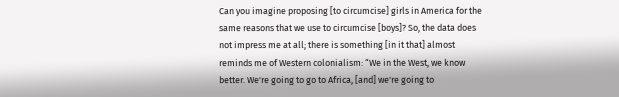Can you imagine proposing [to circumcise] girls in America for the same reasons that we use to circumcise [boys]? So, the data does not impress me at all; there is something [in it that] almost reminds me of Western colonialism: “We in the West, we know better. We're going to go to Africa, [and] we're going to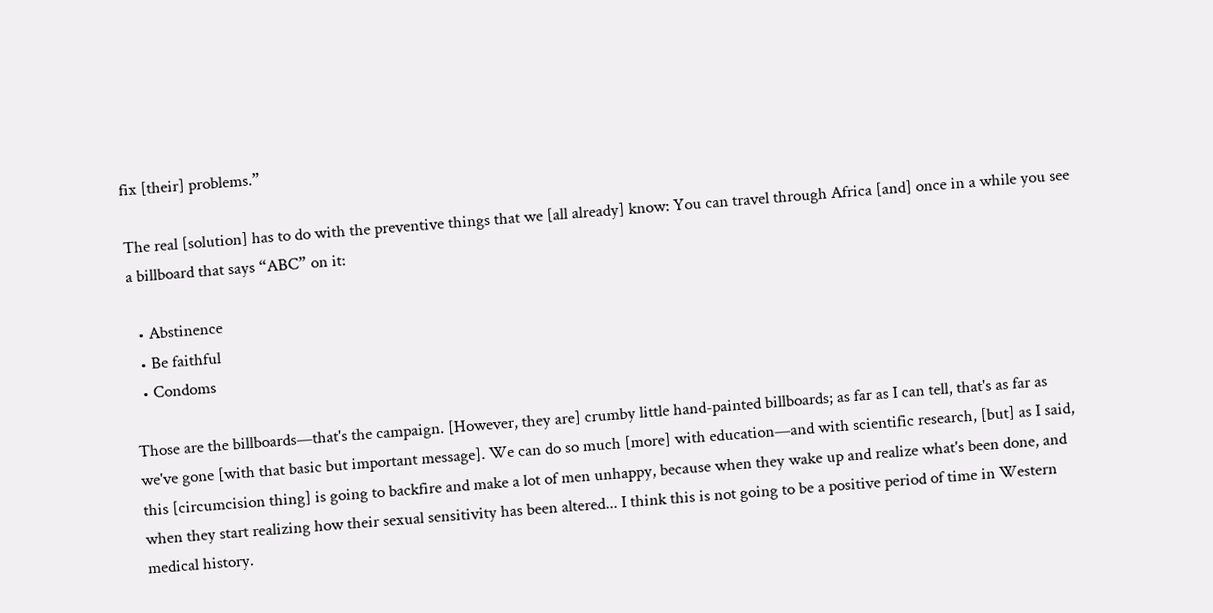fix [their] problems.”

The real [solution] has to do with the preventive things that we [all already] know: You can travel through Africa [and] once in a while you see a billboard that says “ABC” on it:

  • Abstinence
  • Be faithful
  • Condoms

Those are the billboards—that's the campaign. [However, they are] crumby little hand-painted billboards; as far as I can tell, that's as far as we've gone [with that basic but important message]. We can do so much [more] with education—and with scientific research, [but] as I said, this [circumcision thing] is going to backfire and make a lot of men unhappy, because when they wake up and realize what's been done, and when they start realizing how their sexual sensitivity has been altered... I think this is not going to be a positive period of time in Western medical history.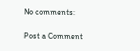No comments:

Post a Comment